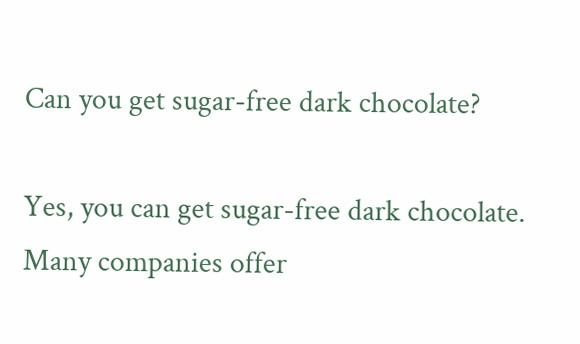Can you get sugar-free dark chocolate?

Yes, you can get sugar-free dark chocolate. Many companies offer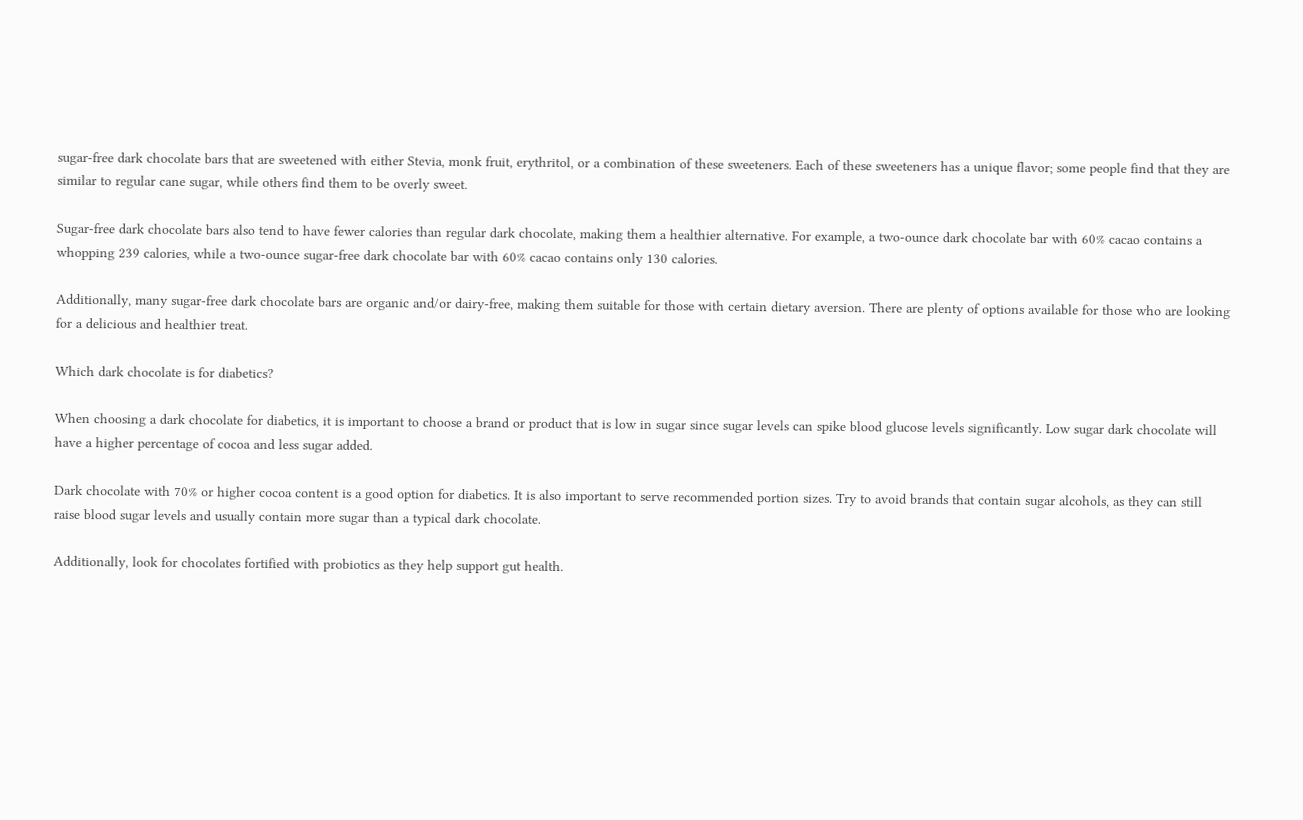sugar-free dark chocolate bars that are sweetened with either Stevia, monk fruit, erythritol, or a combination of these sweeteners. Each of these sweeteners has a unique flavor; some people find that they are similar to regular cane sugar, while others find them to be overly sweet.

Sugar-free dark chocolate bars also tend to have fewer calories than regular dark chocolate, making them a healthier alternative. For example, a two-ounce dark chocolate bar with 60% cacao contains a whopping 239 calories, while a two-ounce sugar-free dark chocolate bar with 60% cacao contains only 130 calories.

Additionally, many sugar-free dark chocolate bars are organic and/or dairy-free, making them suitable for those with certain dietary aversion. There are plenty of options available for those who are looking for a delicious and healthier treat.

Which dark chocolate is for diabetics?

When choosing a dark chocolate for diabetics, it is important to choose a brand or product that is low in sugar since sugar levels can spike blood glucose levels significantly. Low sugar dark chocolate will have a higher percentage of cocoa and less sugar added.

Dark chocolate with 70% or higher cocoa content is a good option for diabetics. It is also important to serve recommended portion sizes. Try to avoid brands that contain sugar alcohols, as they can still raise blood sugar levels and usually contain more sugar than a typical dark chocolate.

Additionally, look for chocolates fortified with probiotics as they help support gut health.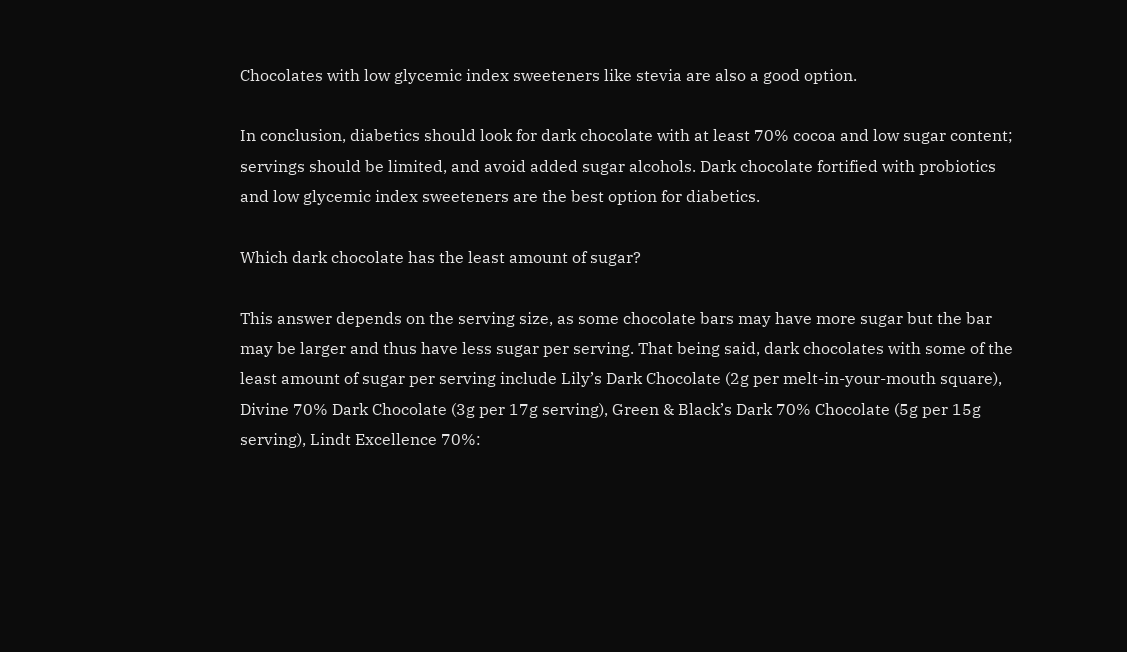Chocolates with low glycemic index sweeteners like stevia are also a good option.

In conclusion, diabetics should look for dark chocolate with at least 70% cocoa and low sugar content; servings should be limited, and avoid added sugar alcohols. Dark chocolate fortified with probiotics and low glycemic index sweeteners are the best option for diabetics.

Which dark chocolate has the least amount of sugar?

This answer depends on the serving size, as some chocolate bars may have more sugar but the bar may be larger and thus have less sugar per serving. That being said, dark chocolates with some of the least amount of sugar per serving include Lily’s Dark Chocolate (2g per melt-in-your-mouth square), Divine 70% Dark Chocolate (3g per 17g serving), Green & Black’s Dark 70% Chocolate (5g per 15g serving), Lindt Excellence 70%: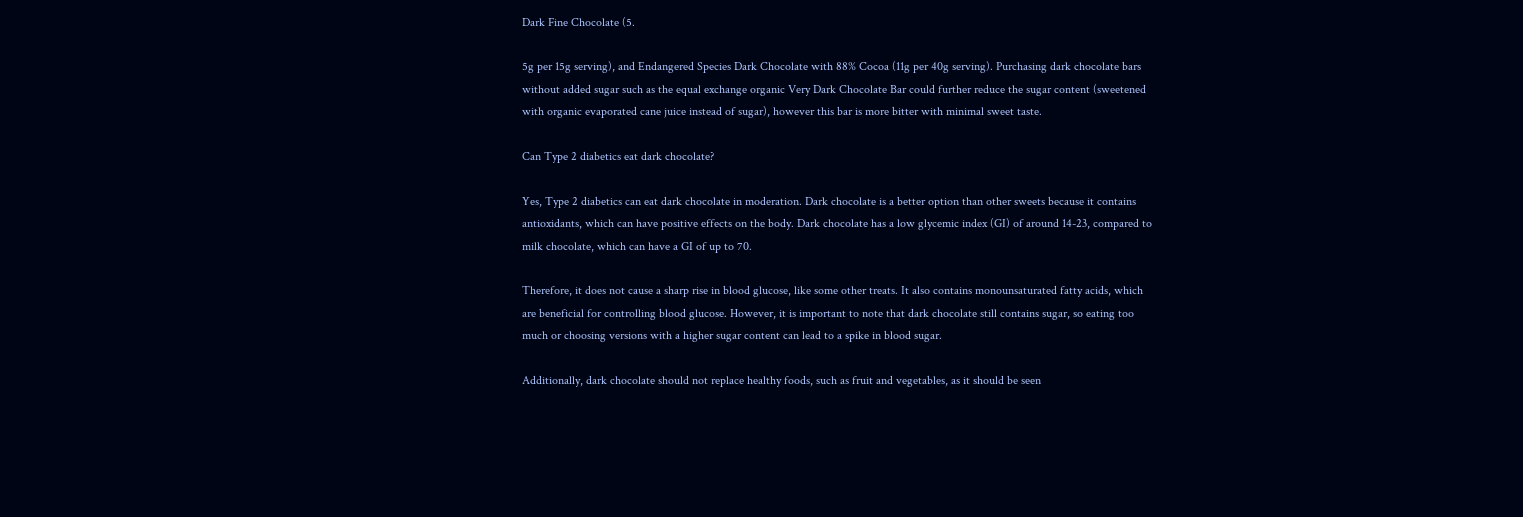Dark Fine Chocolate (5.

5g per 15g serving), and Endangered Species Dark Chocolate with 88% Cocoa (11g per 40g serving). Purchasing dark chocolate bars without added sugar such as the equal exchange organic Very Dark Chocolate Bar could further reduce the sugar content (sweetened with organic evaporated cane juice instead of sugar), however this bar is more bitter with minimal sweet taste.

Can Type 2 diabetics eat dark chocolate?

Yes, Type 2 diabetics can eat dark chocolate in moderation. Dark chocolate is a better option than other sweets because it contains antioxidants, which can have positive effects on the body. Dark chocolate has a low glycemic index (GI) of around 14-23, compared to milk chocolate, which can have a GI of up to 70.

Therefore, it does not cause a sharp rise in blood glucose, like some other treats. It also contains monounsaturated fatty acids, which are beneficial for controlling blood glucose. However, it is important to note that dark chocolate still contains sugar, so eating too much or choosing versions with a higher sugar content can lead to a spike in blood sugar.

Additionally, dark chocolate should not replace healthy foods, such as fruit and vegetables, as it should be seen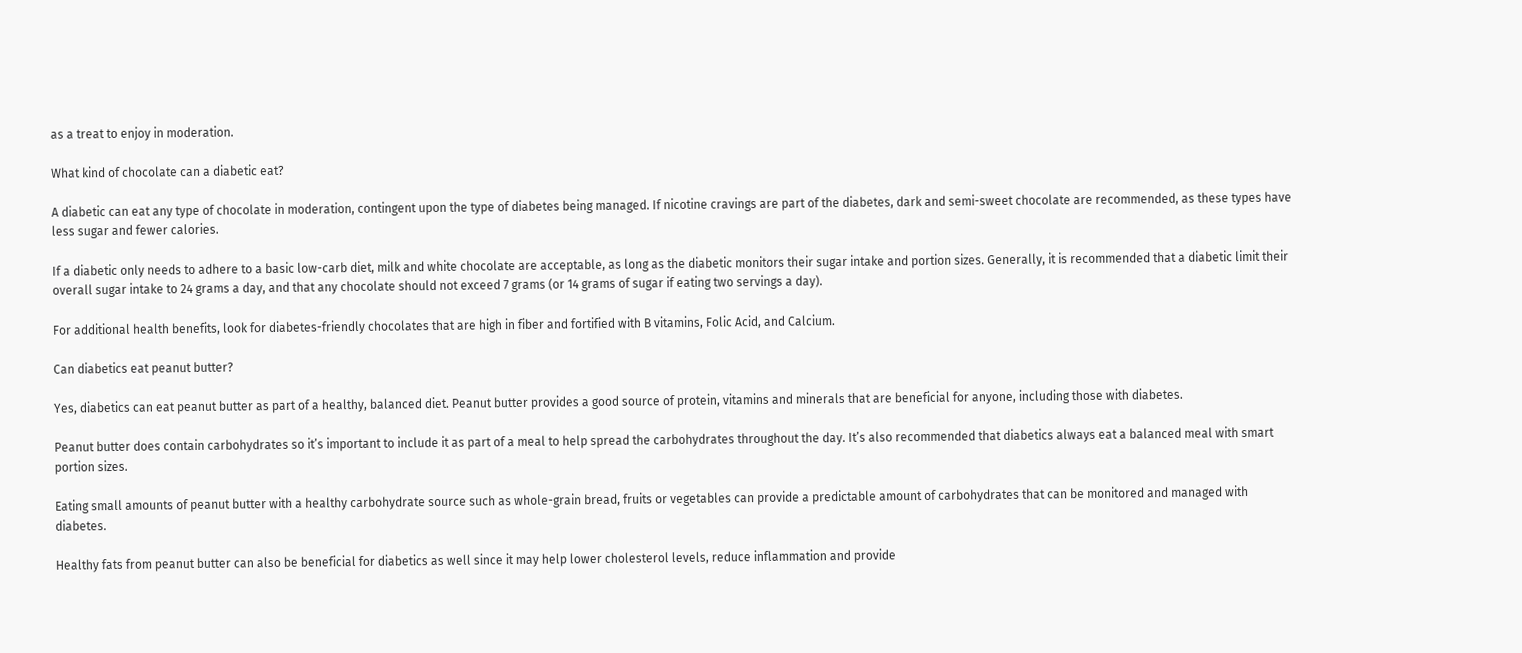as a treat to enjoy in moderation.

What kind of chocolate can a diabetic eat?

A diabetic can eat any type of chocolate in moderation, contingent upon the type of diabetes being managed. If nicotine cravings are part of the diabetes, dark and semi-sweet chocolate are recommended, as these types have less sugar and fewer calories.

If a diabetic only needs to adhere to a basic low-carb diet, milk and white chocolate are acceptable, as long as the diabetic monitors their sugar intake and portion sizes. Generally, it is recommended that a diabetic limit their overall sugar intake to 24 grams a day, and that any chocolate should not exceed 7 grams (or 14 grams of sugar if eating two servings a day).

For additional health benefits, look for diabetes-friendly chocolates that are high in fiber and fortified with B vitamins, Folic Acid, and Calcium.

Can diabetics eat peanut butter?

Yes, diabetics can eat peanut butter as part of a healthy, balanced diet. Peanut butter provides a good source of protein, vitamins and minerals that are beneficial for anyone, including those with diabetes.

Peanut butter does contain carbohydrates so it’s important to include it as part of a meal to help spread the carbohydrates throughout the day. It’s also recommended that diabetics always eat a balanced meal with smart portion sizes.

Eating small amounts of peanut butter with a healthy carbohydrate source such as whole-grain bread, fruits or vegetables can provide a predictable amount of carbohydrates that can be monitored and managed with diabetes.

Healthy fats from peanut butter can also be beneficial for diabetics as well since it may help lower cholesterol levels, reduce inflammation and provide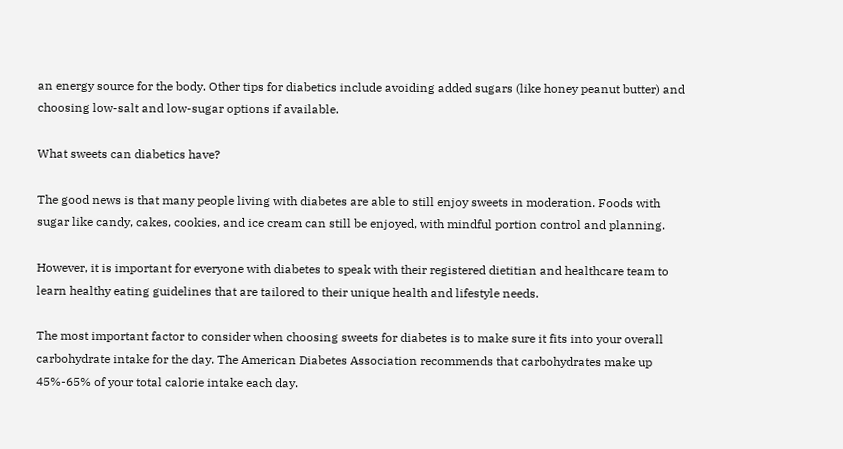an energy source for the body. Other tips for diabetics include avoiding added sugars (like honey peanut butter) and choosing low-salt and low-sugar options if available.

What sweets can diabetics have?

The good news is that many people living with diabetes are able to still enjoy sweets in moderation. Foods with sugar like candy, cakes, cookies, and ice cream can still be enjoyed, with mindful portion control and planning.

However, it is important for everyone with diabetes to speak with their registered dietitian and healthcare team to learn healthy eating guidelines that are tailored to their unique health and lifestyle needs.

The most important factor to consider when choosing sweets for diabetes is to make sure it fits into your overall carbohydrate intake for the day. The American Diabetes Association recommends that carbohydrates make up 45%-65% of your total calorie intake each day.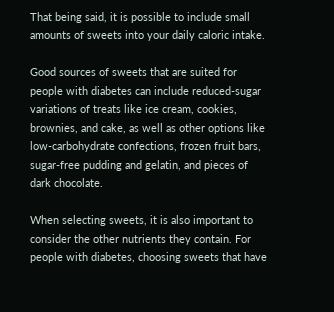That being said, it is possible to include small amounts of sweets into your daily caloric intake.

Good sources of sweets that are suited for people with diabetes can include reduced-sugar variations of treats like ice cream, cookies, brownies, and cake, as well as other options like low-carbohydrate confections, frozen fruit bars, sugar-free pudding and gelatin, and pieces of dark chocolate.

When selecting sweets, it is also important to consider the other nutrients they contain. For people with diabetes, choosing sweets that have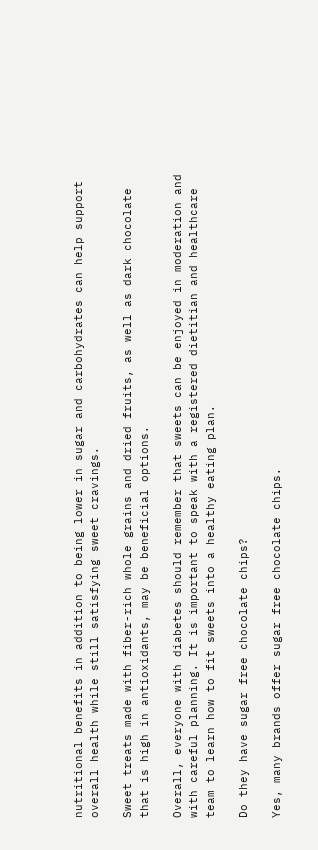nutritional benefits in addition to being lower in sugar and carbohydrates can help support overall health while still satisfying sweet cravings.

Sweet treats made with fiber-rich whole grains and dried fruits, as well as dark chocolate that is high in antioxidants, may be beneficial options.

Overall, everyone with diabetes should remember that sweets can be enjoyed in moderation and with careful planning. It is important to speak with a registered dietitian and healthcare team to learn how to fit sweets into a healthy eating plan.

Do they have sugar free chocolate chips?

Yes, many brands offer sugar free chocolate chips.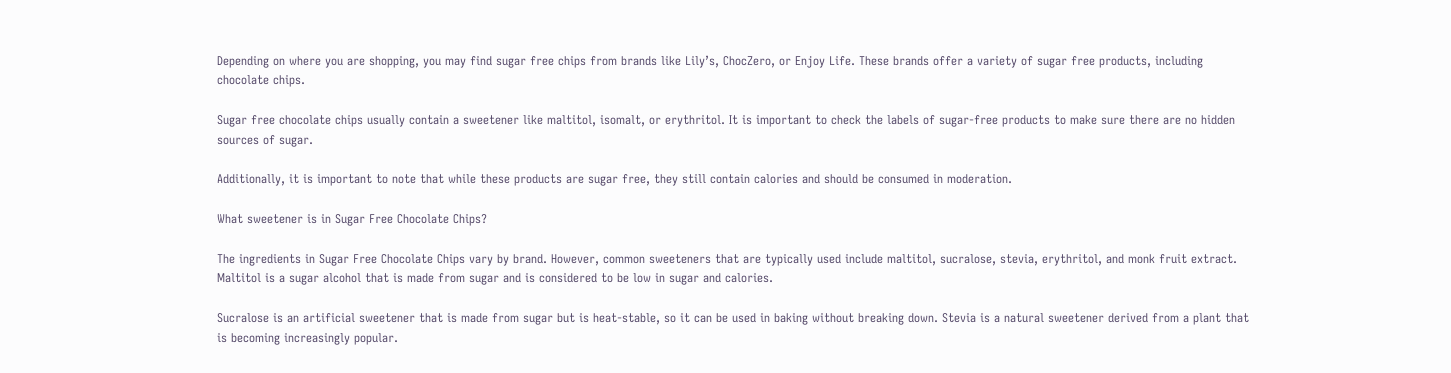Depending on where you are shopping, you may find sugar free chips from brands like Lily’s, ChocZero, or Enjoy Life. These brands offer a variety of sugar free products, including chocolate chips.

Sugar free chocolate chips usually contain a sweetener like maltitol, isomalt, or erythritol. It is important to check the labels of sugar-free products to make sure there are no hidden sources of sugar.

Additionally, it is important to note that while these products are sugar free, they still contain calories and should be consumed in moderation.

What sweetener is in Sugar Free Chocolate Chips?

The ingredients in Sugar Free Chocolate Chips vary by brand. However, common sweeteners that are typically used include maltitol, sucralose, stevia, erythritol, and monk fruit extract. Maltitol is a sugar alcohol that is made from sugar and is considered to be low in sugar and calories.

Sucralose is an artificial sweetener that is made from sugar but is heat-stable, so it can be used in baking without breaking down. Stevia is a natural sweetener derived from a plant that is becoming increasingly popular.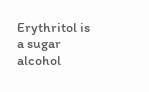Erythritol is a sugar alcohol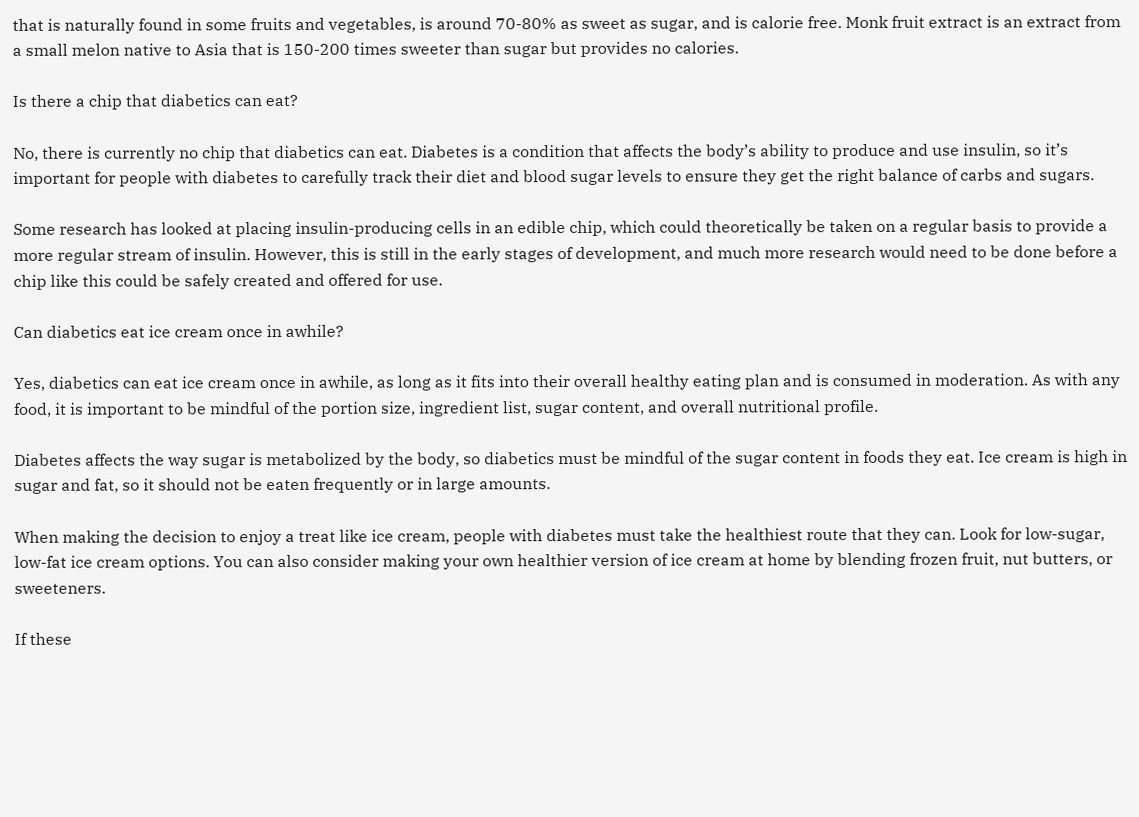that is naturally found in some fruits and vegetables, is around 70-80% as sweet as sugar, and is calorie free. Monk fruit extract is an extract from a small melon native to Asia that is 150-200 times sweeter than sugar but provides no calories.

Is there a chip that diabetics can eat?

No, there is currently no chip that diabetics can eat. Diabetes is a condition that affects the body’s ability to produce and use insulin, so it’s important for people with diabetes to carefully track their diet and blood sugar levels to ensure they get the right balance of carbs and sugars.

Some research has looked at placing insulin-producing cells in an edible chip, which could theoretically be taken on a regular basis to provide a more regular stream of insulin. However, this is still in the early stages of development, and much more research would need to be done before a chip like this could be safely created and offered for use.

Can diabetics eat ice cream once in awhile?

Yes, diabetics can eat ice cream once in awhile, as long as it fits into their overall healthy eating plan and is consumed in moderation. As with any food, it is important to be mindful of the portion size, ingredient list, sugar content, and overall nutritional profile.

Diabetes affects the way sugar is metabolized by the body, so diabetics must be mindful of the sugar content in foods they eat. Ice cream is high in sugar and fat, so it should not be eaten frequently or in large amounts.

When making the decision to enjoy a treat like ice cream, people with diabetes must take the healthiest route that they can. Look for low-sugar, low-fat ice cream options. You can also consider making your own healthier version of ice cream at home by blending frozen fruit, nut butters, or sweeteners.

If these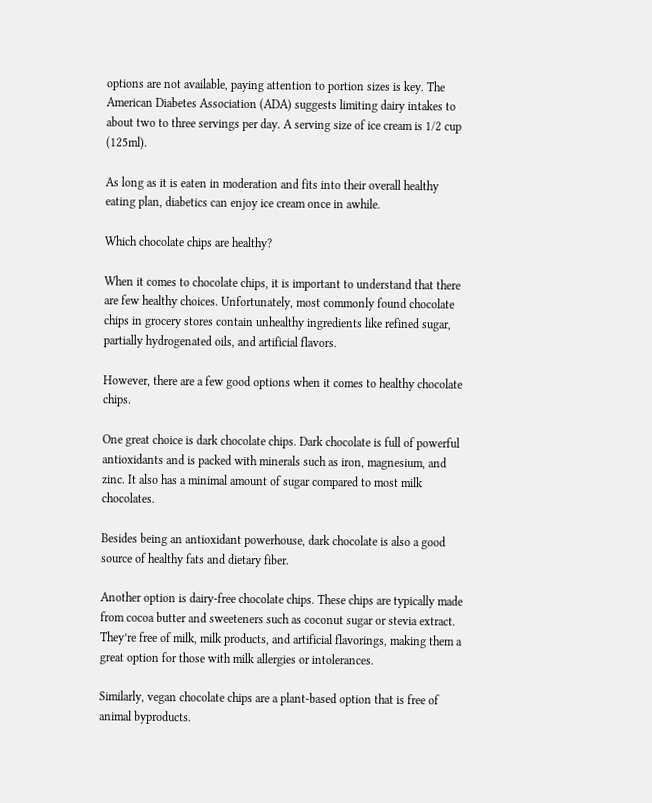options are not available, paying attention to portion sizes is key. The American Diabetes Association (ADA) suggests limiting dairy intakes to about two to three servings per day. A serving size of ice cream is 1/2 cup (125ml).

As long as it is eaten in moderation and fits into their overall healthy eating plan, diabetics can enjoy ice cream once in awhile.

Which chocolate chips are healthy?

When it comes to chocolate chips, it is important to understand that there are few healthy choices. Unfortunately, most commonly found chocolate chips in grocery stores contain unhealthy ingredients like refined sugar, partially hydrogenated oils, and artificial flavors.

However, there are a few good options when it comes to healthy chocolate chips.

One great choice is dark chocolate chips. Dark chocolate is full of powerful antioxidants and is packed with minerals such as iron, magnesium, and zinc. It also has a minimal amount of sugar compared to most milk chocolates.

Besides being an antioxidant powerhouse, dark chocolate is also a good source of healthy fats and dietary fiber.

Another option is dairy-free chocolate chips. These chips are typically made from cocoa butter and sweeteners such as coconut sugar or stevia extract. They’re free of milk, milk products, and artificial flavorings, making them a great option for those with milk allergies or intolerances.

Similarly, vegan chocolate chips are a plant-based option that is free of animal byproducts.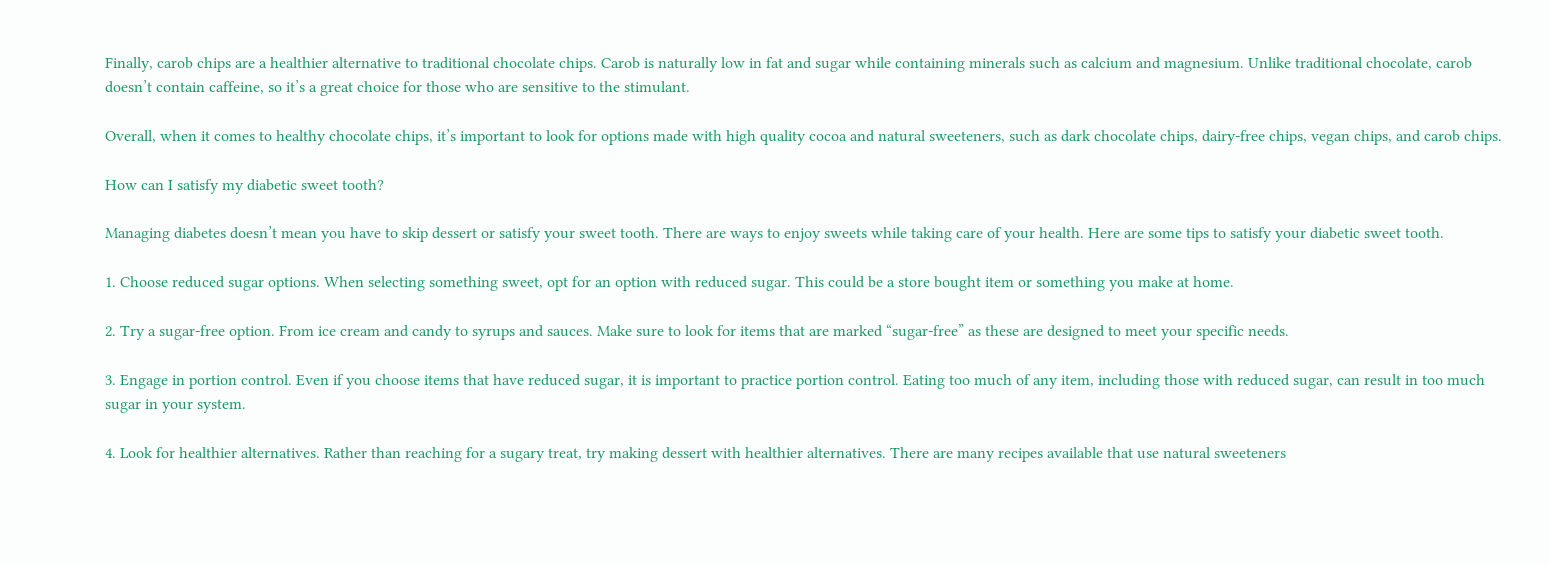Finally, carob chips are a healthier alternative to traditional chocolate chips. Carob is naturally low in fat and sugar while containing minerals such as calcium and magnesium. Unlike traditional chocolate, carob doesn’t contain caffeine, so it’s a great choice for those who are sensitive to the stimulant.

Overall, when it comes to healthy chocolate chips, it’s important to look for options made with high quality cocoa and natural sweeteners, such as dark chocolate chips, dairy-free chips, vegan chips, and carob chips.

How can I satisfy my diabetic sweet tooth?

Managing diabetes doesn’t mean you have to skip dessert or satisfy your sweet tooth. There are ways to enjoy sweets while taking care of your health. Here are some tips to satisfy your diabetic sweet tooth.

1. Choose reduced sugar options. When selecting something sweet, opt for an option with reduced sugar. This could be a store bought item or something you make at home.

2. Try a sugar-free option. From ice cream and candy to syrups and sauces. Make sure to look for items that are marked “sugar-free” as these are designed to meet your specific needs.

3. Engage in portion control. Even if you choose items that have reduced sugar, it is important to practice portion control. Eating too much of any item, including those with reduced sugar, can result in too much sugar in your system.

4. Look for healthier alternatives. Rather than reaching for a sugary treat, try making dessert with healthier alternatives. There are many recipes available that use natural sweeteners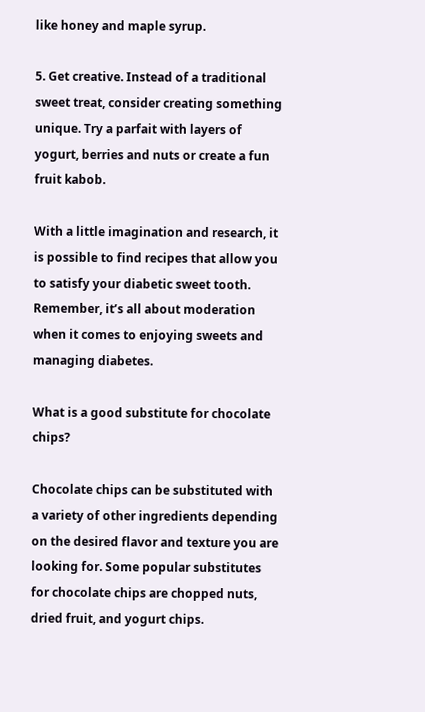like honey and maple syrup.

5. Get creative. Instead of a traditional sweet treat, consider creating something unique. Try a parfait with layers of yogurt, berries and nuts or create a fun fruit kabob.

With a little imagination and research, it is possible to find recipes that allow you to satisfy your diabetic sweet tooth. Remember, it’s all about moderation when it comes to enjoying sweets and managing diabetes.

What is a good substitute for chocolate chips?

Chocolate chips can be substituted with a variety of other ingredients depending on the desired flavor and texture you are looking for. Some popular substitutes for chocolate chips are chopped nuts, dried fruit, and yogurt chips.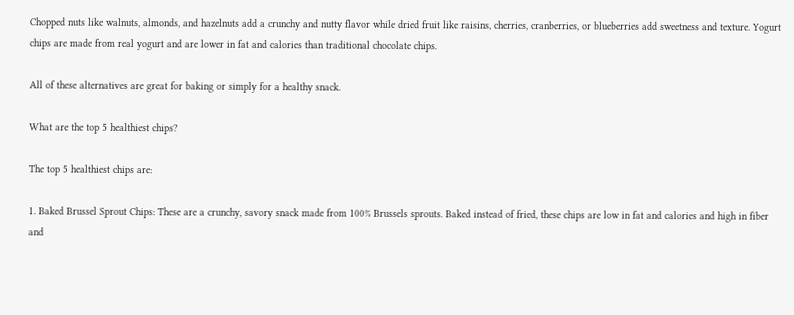Chopped nuts like walnuts, almonds, and hazelnuts add a crunchy and nutty flavor while dried fruit like raisins, cherries, cranberries, or blueberries add sweetness and texture. Yogurt chips are made from real yogurt and are lower in fat and calories than traditional chocolate chips.

All of these alternatives are great for baking or simply for a healthy snack.

What are the top 5 healthiest chips?

The top 5 healthiest chips are:

1. Baked Brussel Sprout Chips: These are a crunchy, savory snack made from 100% Brussels sprouts. Baked instead of fried, these chips are low in fat and calories and high in fiber and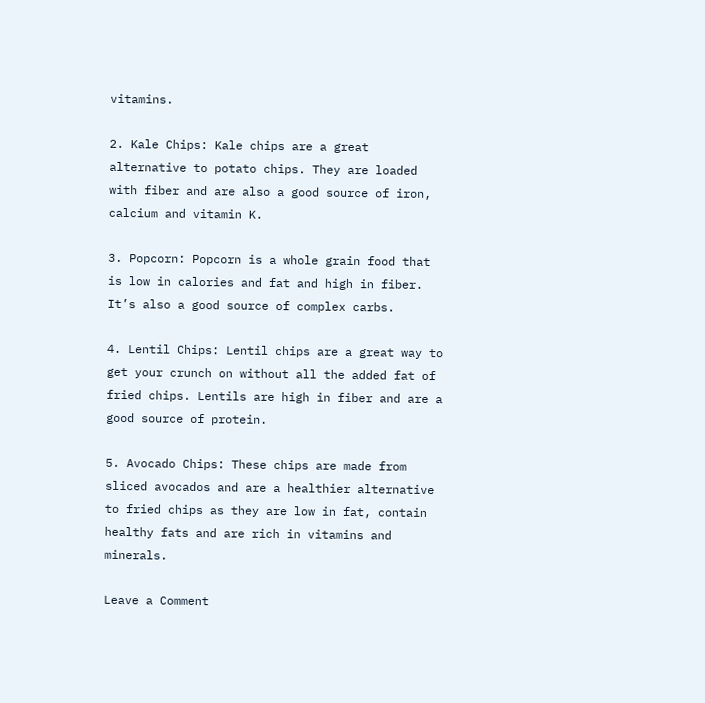vitamins.

2. Kale Chips: Kale chips are a great alternative to potato chips. They are loaded with fiber and are also a good source of iron, calcium and vitamin K.

3. Popcorn: Popcorn is a whole grain food that is low in calories and fat and high in fiber. It’s also a good source of complex carbs.

4. Lentil Chips: Lentil chips are a great way to get your crunch on without all the added fat of fried chips. Lentils are high in fiber and are a good source of protein.

5. Avocado Chips: These chips are made from sliced avocados and are a healthier alternative to fried chips as they are low in fat, contain healthy fats and are rich in vitamins and minerals.

Leave a Comment